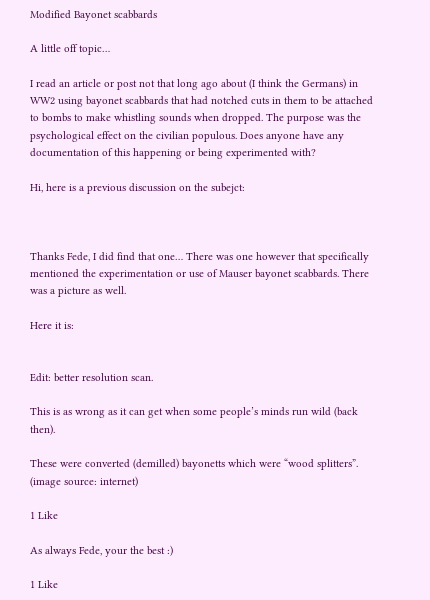Modified Bayonet scabbards

A little off topic…

I read an article or post not that long ago about (I think the Germans) in WW2 using bayonet scabbards that had notched cuts in them to be attached to bombs to make whistling sounds when dropped. The purpose was the psychological effect on the civilian populous. Does anyone have any documentation of this happening or being experimented with?

Hi, here is a previous discussion on the subejct:



Thanks Fede, I did find that one… There was one however that specifically mentioned the experimentation or use of Mauser bayonet scabbards. There was a picture as well.

Here it is:


Edit: better resolution scan.

This is as wrong as it can get when some people’s minds run wild (back then).

These were converted (demilled) bayonetts which were “wood splitters”. (image source: internet)

1 Like

As always Fede, your the best :)

1 Like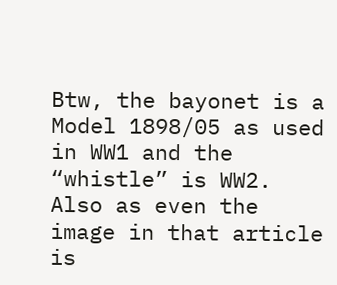Btw, the bayonet is a Model 1898/05 as used in WW1 and the “whistle” is WW2.
Also as even the image in that article is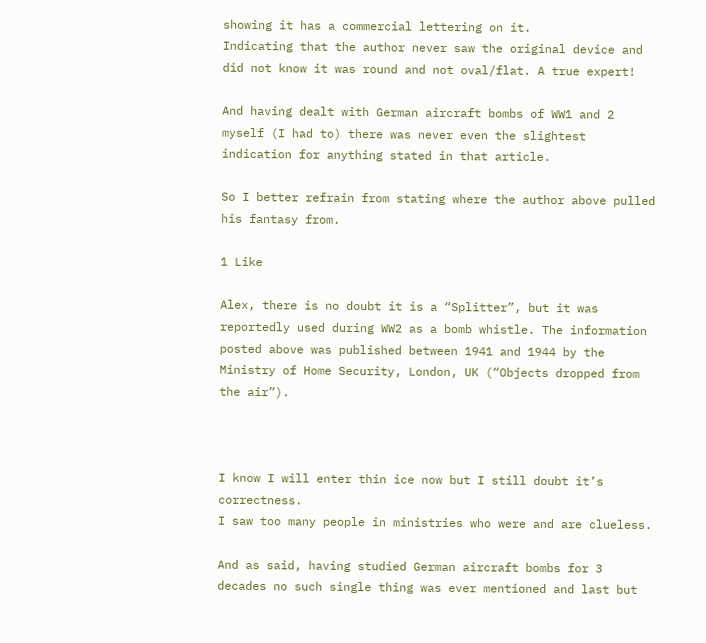showing it has a commercial lettering on it.
Indicating that the author never saw the original device and did not know it was round and not oval/flat. A true expert!

And having dealt with German aircraft bombs of WW1 and 2 myself (I had to) there was never even the slightest indication for anything stated in that article.

So I better refrain from stating where the author above pulled his fantasy from.

1 Like

Alex, there is no doubt it is a “Splitter”, but it was reportedly used during WW2 as a bomb whistle. The information posted above was published between 1941 and 1944 by the Ministry of Home Security, London, UK (“Objects dropped from the air”).



I know I will enter thin ice now but I still doubt it’s correctness.
I saw too many people in ministries who were and are clueless.

And as said, having studied German aircraft bombs for 3 decades no such single thing was ever mentioned and last but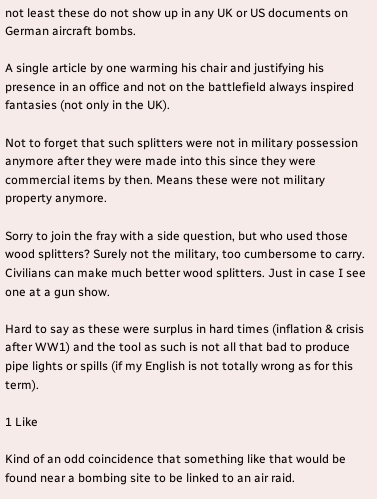not least these do not show up in any UK or US documents on German aircraft bombs.

A single article by one warming his chair and justifying his presence in an office and not on the battlefield always inspired fantasies (not only in the UK).

Not to forget that such splitters were not in military possession anymore after they were made into this since they were commercial items by then. Means these were not military property anymore.

Sorry to join the fray with a side question, but who used those wood splitters? Surely not the military, too cumbersome to carry. Civilians can make much better wood splitters. Just in case I see one at a gun show.

Hard to say as these were surplus in hard times (inflation & crisis after WW1) and the tool as such is not all that bad to produce pipe lights or spills (if my English is not totally wrong as for this term).

1 Like

Kind of an odd coincidence that something like that would be found near a bombing site to be linked to an air raid.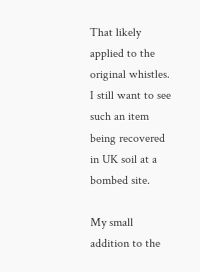That likely applied to the original whistles.
I still want to see such an item being recovered in UK soil at a bombed site.

My small addition to the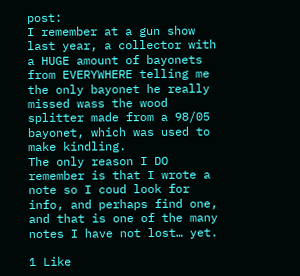post:
I remember at a gun show last year, a collector with a HUGE amount of bayonets from EVERYWHERE telling me the only bayonet he really missed wass the wood splitter made from a 98/05 bayonet, which was used to make kindling.
The only reason I DO remember is that I wrote a note so I coud look for info, and perhaps find one, and that is one of the many notes I have not lost… yet.

1 Like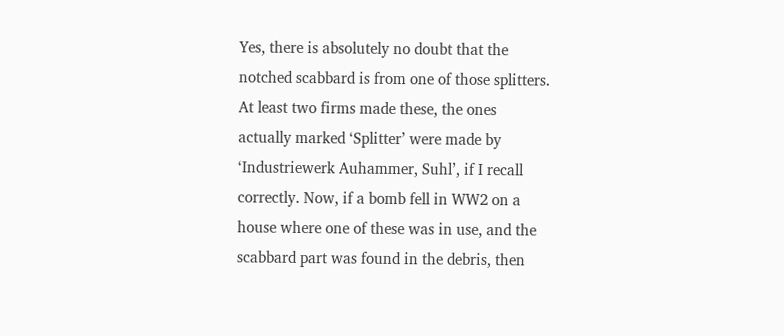Yes, there is absolutely no doubt that the notched scabbard is from one of those splitters. At least two firms made these, the ones actually marked ‘Splitter’ were made by ‘Industriewerk Auhammer, Suhl’, if I recall correctly. Now, if a bomb fell in WW2 on a house where one of these was in use, and the scabbard part was found in the debris, then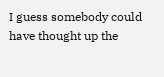I guess somebody could have thought up the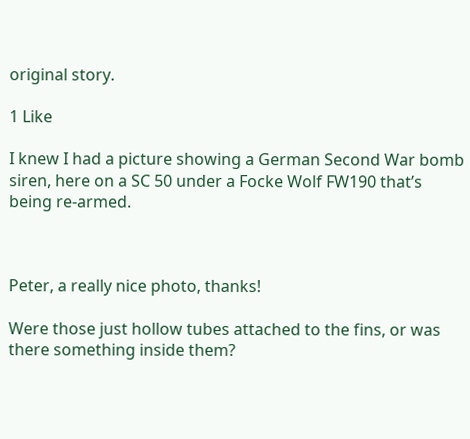original story.

1 Like

I knew I had a picture showing a German Second War bomb siren, here on a SC 50 under a Focke Wolf FW190 that’s being re-armed.



Peter, a really nice photo, thanks!

Were those just hollow tubes attached to the fins, or was there something inside them?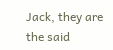Jack, they are the said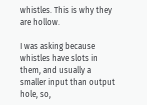whistles. This is why they are hollow.

I was asking because whistles have slots in them, and usually a smaller input than output hole, so,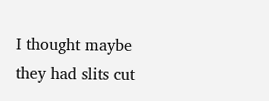I thought maybe they had slits cut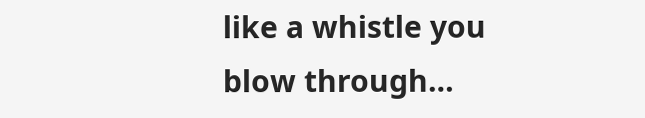like a whistle you blow through…